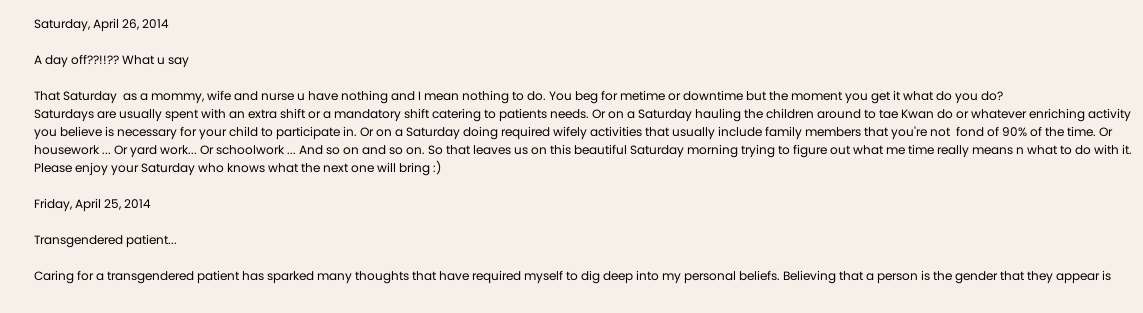Saturday, April 26, 2014

A day off??!!?? What u say

That Saturday  as a mommy, wife and nurse u have nothing and I mean nothing to do. You beg for metime or downtime but the moment you get it what do you do?
Saturdays are usually spent with an extra shift or a mandatory shift catering to patients needs. Or on a Saturday hauling the children around to tae Kwan do or whatever enriching activity you believe is necessary for your child to participate in. Or on a Saturday doing required wifely activities that usually include family members that you're not  fond of 90% of the time. Or housework ... Or yard work... Or schoolwork ... And so on and so on. So that leaves us on this beautiful Saturday morning trying to figure out what me time really means n what to do with it. Please enjoy your Saturday who knows what the next one will bring :)

Friday, April 25, 2014

Transgendered patient...

Caring for a transgendered patient has sparked many thoughts that have required myself to dig deep into my personal beliefs. Believing that a person is the gender that they appear is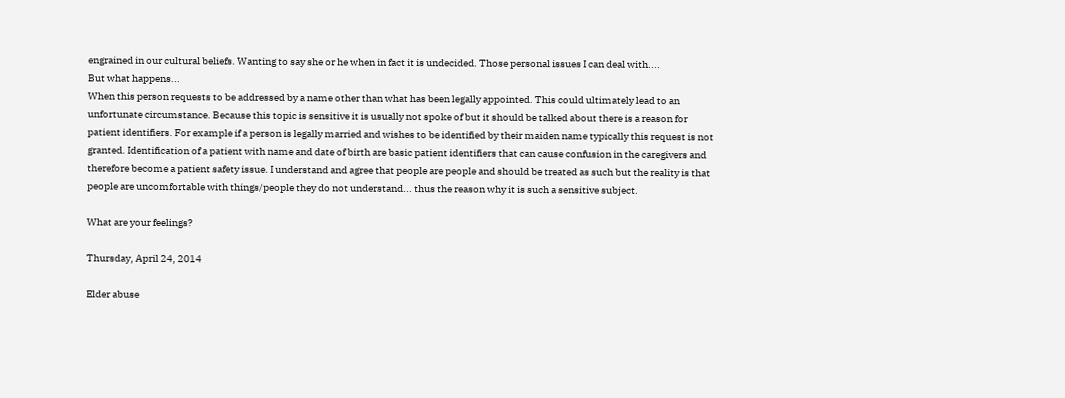engrained in our cultural beliefs. Wanting to say she or he when in fact it is undecided. Those personal issues I can deal with....
But what happens...
When this person requests to be addressed by a name other than what has been legally appointed. This could ultimately lead to an unfortunate circumstance. Because this topic is sensitive it is usually not spoke of but it should be talked about there is a reason for patient identifiers. For example if a person is legally married and wishes to be identified by their maiden name typically this request is not granted. Identification of a patient with name and date of birth are basic patient identifiers that can cause confusion in the caregivers and therefore become a patient safety issue. I understand and agree that people are people and should be treated as such but the reality is that people are uncomfortable with things/people they do not understand... thus the reason why it is such a sensitive subject.

What are your feelings?

Thursday, April 24, 2014

Elder abuse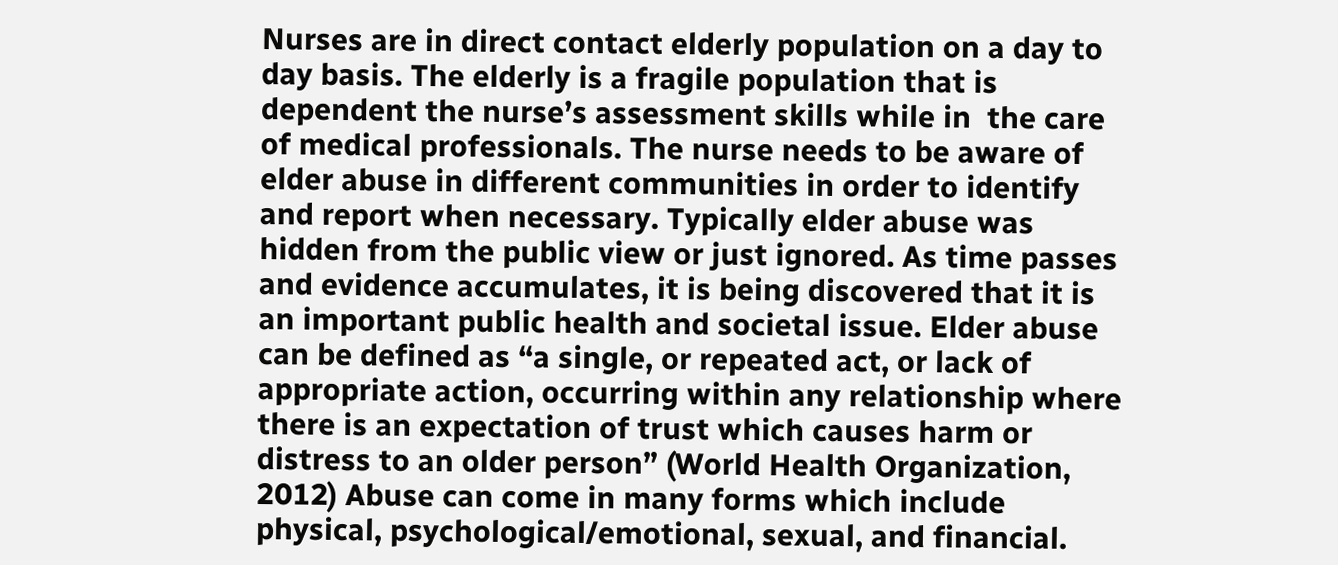Nurses are in direct contact elderly population on a day to day basis. The elderly is a fragile population that is dependent the nurse’s assessment skills while in  the care of medical professionals. The nurse needs to be aware of elder abuse in different communities in order to identify and report when necessary. Typically elder abuse was hidden from the public view or just ignored. As time passes and evidence accumulates, it is being discovered that it is an important public health and societal issue. Elder abuse can be defined as “a single, or repeated act, or lack of appropriate action, occurring within any relationship where there is an expectation of trust which causes harm or distress to an older person” (World Health Organization, 2012) Abuse can come in many forms which include physical, psychological/emotional, sexual, and financial.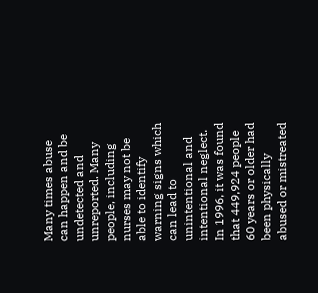Many times abuse can happen and be undetected and unreported. Many people, including nurses may not be able to identify warning signs which can lead to unintentional and intentional neglect.  In 1996, it was found that 449,924 people 60 years or older had been physically abused or mistreated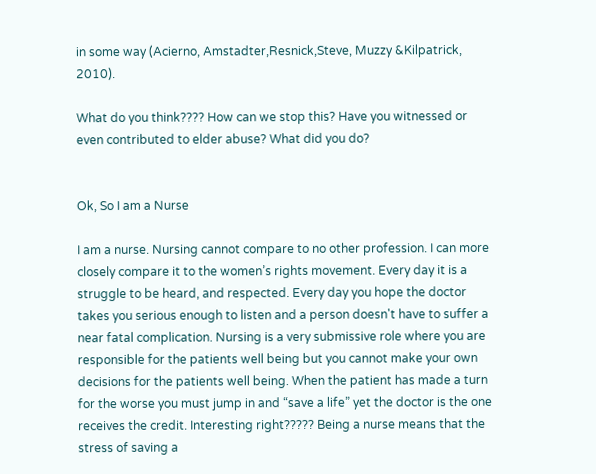in some way (Acierno, Amstadter,Resnick,Steve, Muzzy &Kilpatrick, 2010).

What do you think???? How can we stop this? Have you witnessed or even contributed to elder abuse? What did you do?


Ok, So I am a Nurse

I am a nurse. Nursing cannot compare to no other profession. I can more closely compare it to the women’s rights movement. Every day it is a struggle to be heard, and respected. Every day you hope the doctor takes you serious enough to listen and a person doesn't have to suffer a near fatal complication. Nursing is a very submissive role where you are responsible for the patients well being but you cannot make your own decisions for the patients well being. When the patient has made a turn for the worse you must jump in and “save a life” yet the doctor is the one receives the credit. Interesting right????? Being a nurse means that the stress of saving a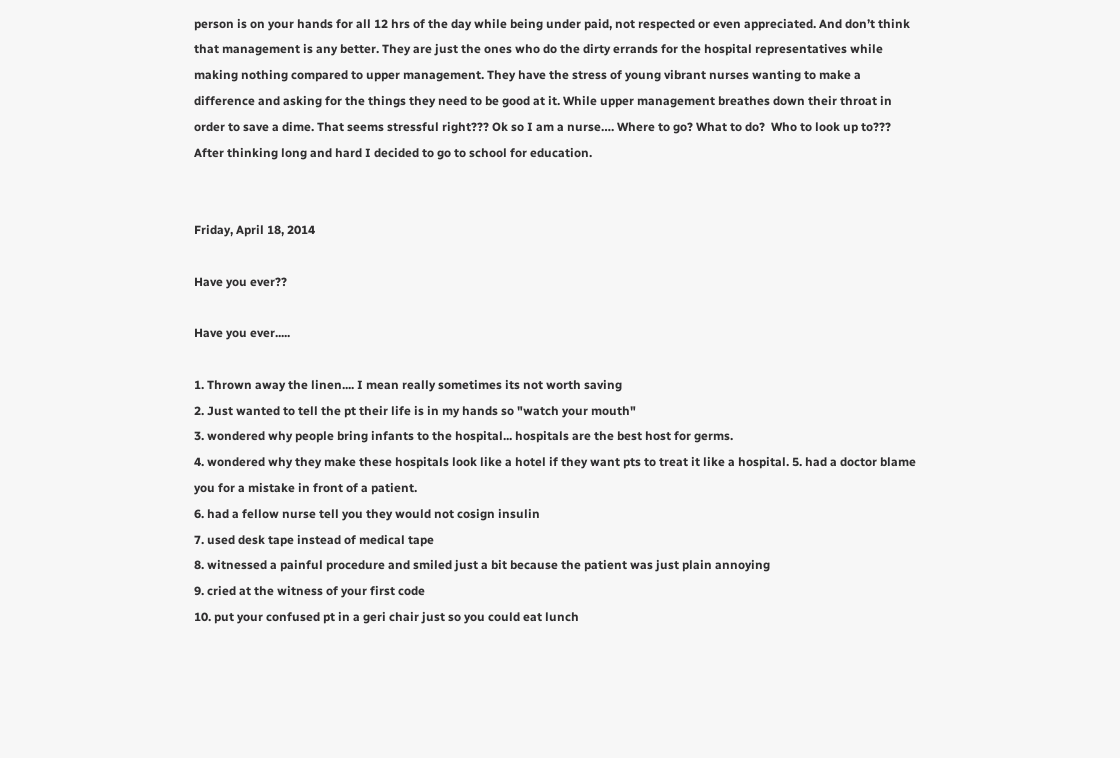person is on your hands for all 12 hrs of the day while being under paid, not respected or even appreciated. And don’t think that management is any better. They are just the ones who do the dirty errands for the hospital representatives while making nothing compared to upper management. They have the stress of young vibrant nurses wanting to make a difference and asking for the things they need to be good at it. While upper management breathes down their throat in order to save a dime. That seems stressful right??? Ok so I am a nurse…. Where to go? What to do?  Who to look up to???  After thinking long and hard I decided to go to school for education.


Friday, April 18, 2014

Have you ever??

Have you ever.....

1. Thrown away the linen.... I mean really sometimes its not worth saving
2. Just wanted to tell the pt their life is in my hands so "watch your mouth"
3. wondered why people bring infants to the hospital... hospitals are the best host for germs.
4. wondered why they make these hospitals look like a hotel if they want pts to treat it like a hospital. 5. had a doctor blame you for a mistake in front of a patient.
6. had a fellow nurse tell you they would not cosign insulin
7. used desk tape instead of medical tape
8. witnessed a painful procedure and smiled just a bit because the patient was just plain annoying
9. cried at the witness of your first code
10. put your confused pt in a geri chair just so you could eat lunch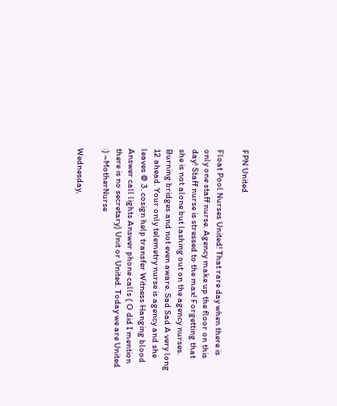FPN United

Float Pool Nurses United! That rare day when there is only one staff nurse. Agency make up the floor on this day! Staff nurse is stressed to the max! Forgetting that she is not alone but lashing out on the agency nurses. Burning bridges and not even aware. Sad Sad A very long 12 ahead. Your only telemetry nurse is agency and she leaves @ 3. cosign help transfer Witness Hanging blood Answer call lights Answer phone calls ( O did I mention there is no secretary) Unit or United. Today we are United :) ~MotherNurse

Wednesday,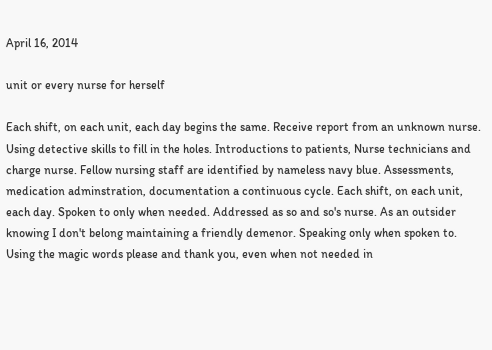April 16, 2014

unit or every nurse for herself

Each shift, on each unit, each day begins the same. Receive report from an unknown nurse. Using detective skills to fill in the holes. Introductions to patients, Nurse technicians and charge nurse. Fellow nursing staff are identified by nameless navy blue. Assessments, medication adminstration, documentation a continuous cycle. Each shift, on each unit, each day. Spoken to only when needed. Addressed as so and so's nurse. As an outsider knowing I don't belong maintaining a friendly demenor. Speaking only when spoken to. Using the magic words please and thank you, even when not needed in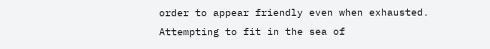order to appear friendly even when exhausted. Attempting to fit in the sea of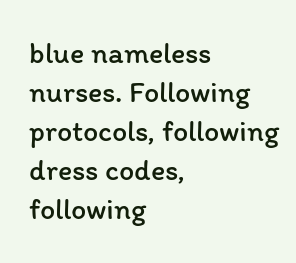blue nameless nurses. Following protocols, following dress codes, following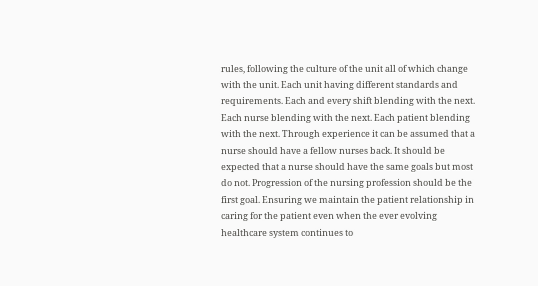rules, following the culture of the unit all of which change with the unit. Each unit having different standards and requirements. Each and every shift blending with the next. Each nurse blending with the next. Each patient blending with the next. Through experience it can be assumed that a nurse should have a fellow nurses back. It should be expected that a nurse should have the same goals but most do not. Progression of the nursing profession should be the first goal. Ensuring we maintain the patient relationship in caring for the patient even when the ever evolving healthcare system continues to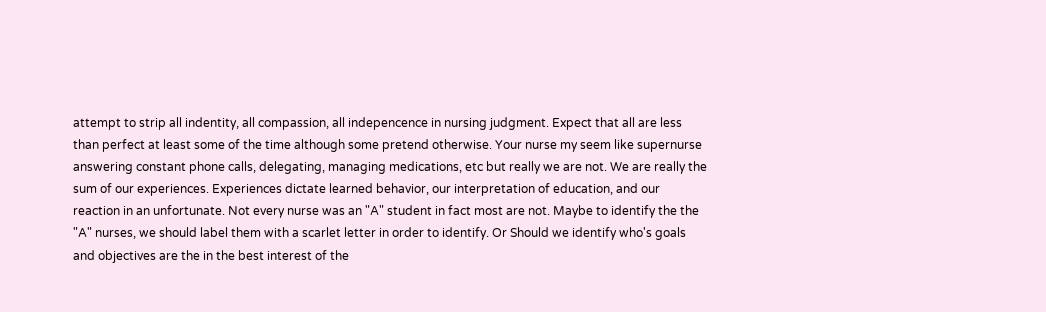attempt to strip all indentity, all compassion, all indepencence in nursing judgment. Expect that all are less than perfect at least some of the time although some pretend otherwise. Your nurse my seem like supernurse answering constant phone calls, delegating, managing medications, etc but really we are not. We are really the sum of our experiences. Experiences dictate learned behavior, our interpretation of education, and our reaction in an unfortunate. Not every nurse was an "A" student in fact most are not. Maybe to identify the the "A" nurses, we should label them with a scarlet letter in order to identify. Or Should we identify who's goals and objectives are the in the best interest of the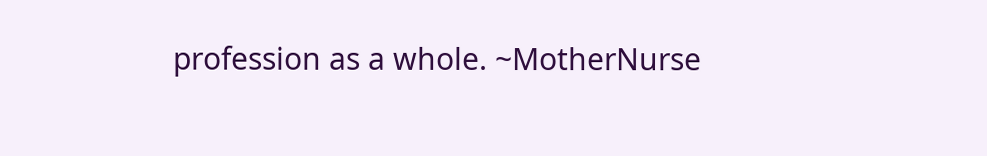profession as a whole. ~MotherNurse